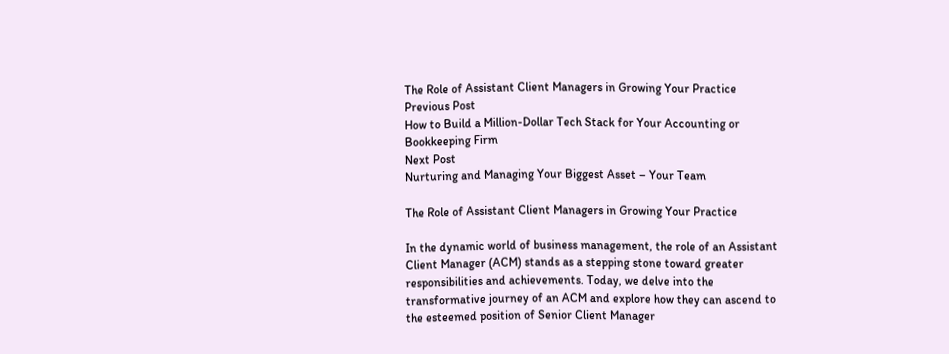The Role of Assistant Client Managers in Growing Your Practice
Previous Post
How to Build a Million-Dollar Tech Stack for Your Accounting or Bookkeeping Firm
Next Post
Nurturing and Managing Your Biggest Asset – Your Team

The Role of Assistant Client Managers in Growing Your Practice

In the dynamic world of business management, the role of an Assistant Client Manager (ACM) stands as a stepping stone toward greater responsibilities and achievements. Today, we delve into the transformative journey of an ACM and explore how they can ascend to the esteemed position of Senior Client Manager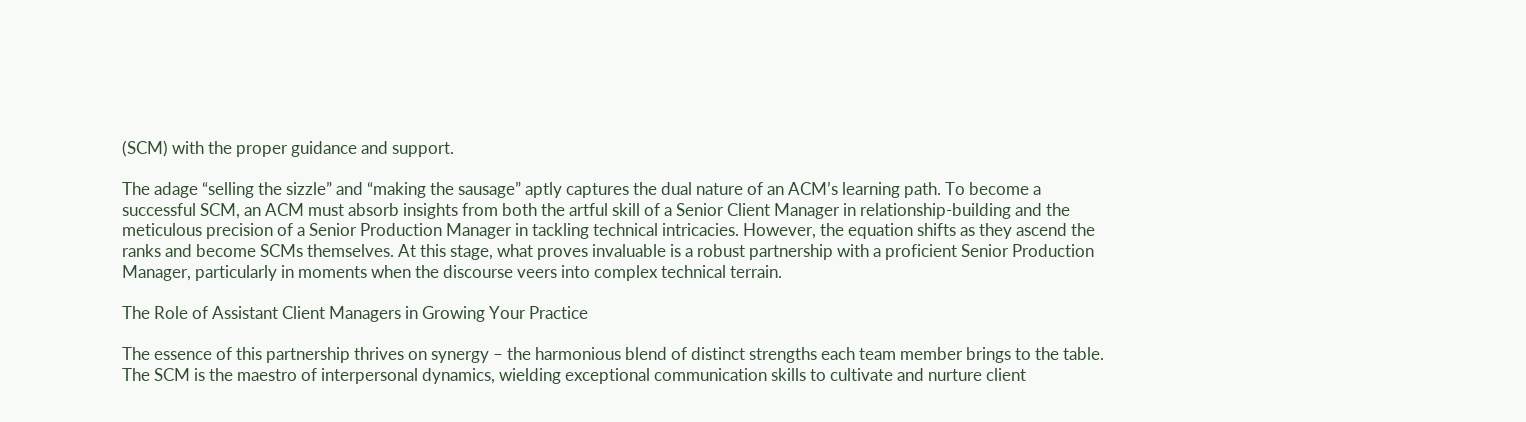(SCM) with the proper guidance and support.

The adage “selling the sizzle” and “making the sausage” aptly captures the dual nature of an ACM’s learning path. To become a successful SCM, an ACM must absorb insights from both the artful skill of a Senior Client Manager in relationship-building and the meticulous precision of a Senior Production Manager in tackling technical intricacies. However, the equation shifts as they ascend the ranks and become SCMs themselves. At this stage, what proves invaluable is a robust partnership with a proficient Senior Production Manager, particularly in moments when the discourse veers into complex technical terrain.

The Role of Assistant Client Managers in Growing Your Practice

The essence of this partnership thrives on synergy – the harmonious blend of distinct strengths each team member brings to the table. The SCM is the maestro of interpersonal dynamics, wielding exceptional communication skills to cultivate and nurture client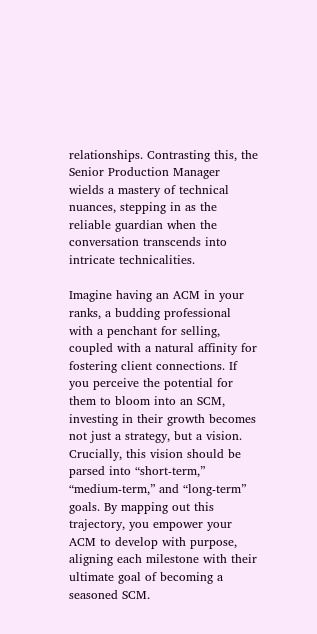relationships. Contrasting this, the Senior Production Manager wields a mastery of technical nuances, stepping in as the reliable guardian when the conversation transcends into intricate technicalities.

Imagine having an ACM in your ranks, a budding professional with a penchant for selling, coupled with a natural affinity for fostering client connections. If you perceive the potential for them to bloom into an SCM, investing in their growth becomes not just a strategy, but a vision. Crucially, this vision should be parsed into “short-term,” “medium-term,” and “long-term” goals. By mapping out this trajectory, you empower your ACM to develop with purpose, aligning each milestone with their ultimate goal of becoming a seasoned SCM.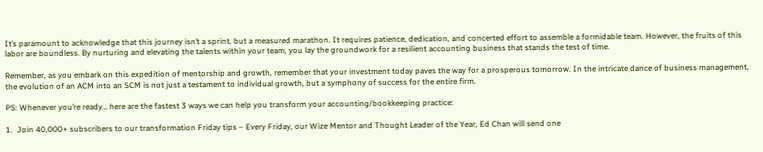It’s paramount to acknowledge that this journey isn’t a sprint, but a measured marathon. It requires patience, dedication, and concerted effort to assemble a formidable team. However, the fruits of this labor are boundless. By nurturing and elevating the talents within your team, you lay the groundwork for a resilient accounting business that stands the test of time.

Remember, as you embark on this expedition of mentorship and growth, remember that your investment today paves the way for a prosperous tomorrow. In the intricate dance of business management, the evolution of an ACM into an SCM is not just a testament to individual growth, but a symphony of success for the entire firm.

PS: Whenever you’re ready… here are the fastest 3 ways we can help you transform your accounting/bookkeeping practice:

1.  Join 40,000+ subscribers to our transformation Friday tips – Every Friday, our Wize Mentor and Thought Leader of the Year, Ed Chan will send one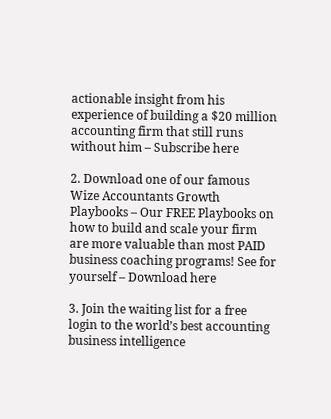actionable insight from his experience of building a $20 million accounting firm that still runs without him – Subscribe here

2. Download one of our famous Wize Accountants Growth Playbooks – Our FREE Playbooks on how to build and scale your firm are more valuable than most PAID business coaching programs! See for yourself – Download here

3. Join the waiting list for a free login to the world’s best accounting business intelligence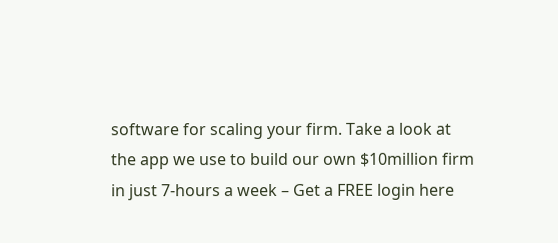software for scaling your firm. Take a look at the app we use to build our own $10million firm in just 7-hours a week – Get a FREE login here